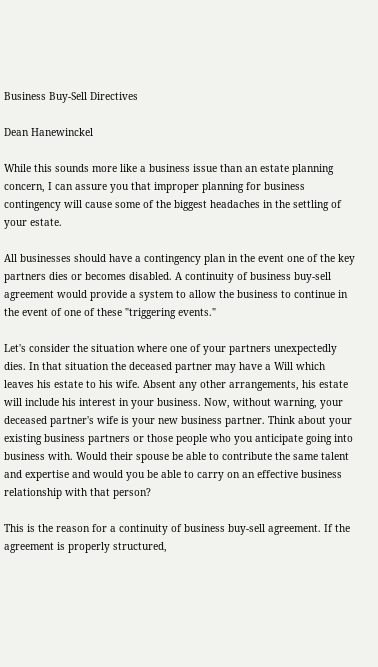Business Buy-Sell Directives

Dean Hanewinckel

While this sounds more like a business issue than an estate planning concern, I can assure you that improper planning for business contingency will cause some of the biggest headaches in the settling of your estate.

All businesses should have a contingency plan in the event one of the key partners dies or becomes disabled. A continuity of business buy-sell agreement would provide a system to allow the business to continue in the event of one of these "triggering events."

Let's consider the situation where one of your partners unexpectedly dies. In that situation the deceased partner may have a Will which leaves his estate to his wife. Absent any other arrangements, his estate will include his interest in your business. Now, without warning, your deceased partner's wife is your new business partner. Think about your existing business partners or those people who you anticipate going into business with. Would their spouse be able to contribute the same talent and expertise and would you be able to carry on an effective business relationship with that person?

This is the reason for a continuity of business buy-sell agreement. If the agreement is properly structured,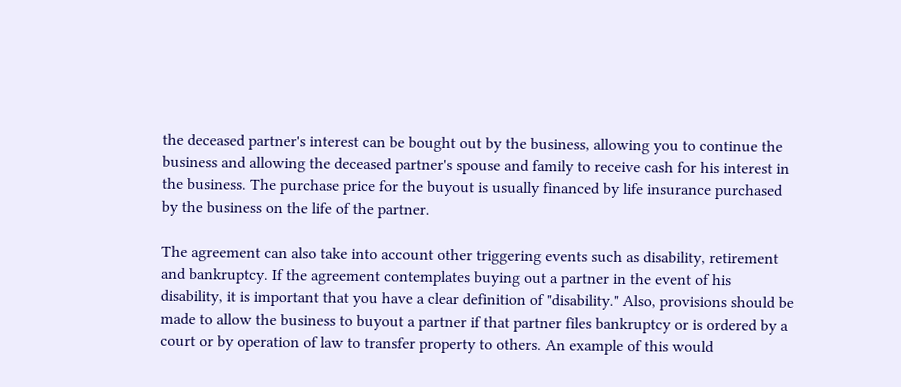the deceased partner's interest can be bought out by the business, allowing you to continue the business and allowing the deceased partner's spouse and family to receive cash for his interest in the business. The purchase price for the buyout is usually financed by life insurance purchased by the business on the life of the partner.

The agreement can also take into account other triggering events such as disability, retirement and bankruptcy. If the agreement contemplates buying out a partner in the event of his disability, it is important that you have a clear definition of "disability." Also, provisions should be made to allow the business to buyout a partner if that partner files bankruptcy or is ordered by a court or by operation of law to transfer property to others. An example of this would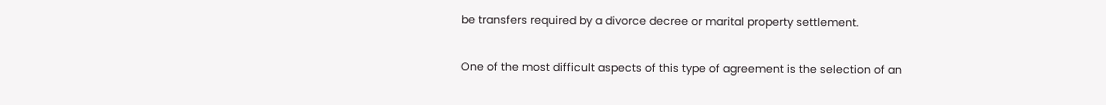be transfers required by a divorce decree or marital property settlement.

One of the most difficult aspects of this type of agreement is the selection of an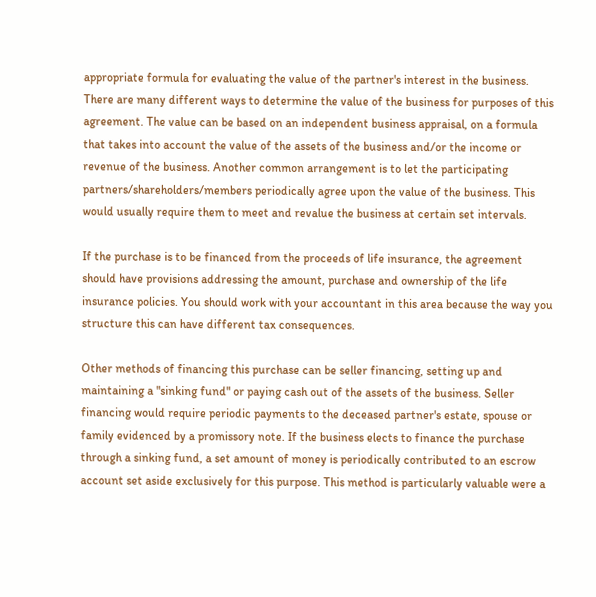appropriate formula for evaluating the value of the partner's interest in the business. There are many different ways to determine the value of the business for purposes of this agreement. The value can be based on an independent business appraisal, on a formula that takes into account the value of the assets of the business and/or the income or revenue of the business. Another common arrangement is to let the participating partners/shareholders/members periodically agree upon the value of the business. This would usually require them to meet and revalue the business at certain set intervals.

If the purchase is to be financed from the proceeds of life insurance, the agreement should have provisions addressing the amount, purchase and ownership of the life insurance policies. You should work with your accountant in this area because the way you structure this can have different tax consequences.

Other methods of financing this purchase can be seller financing, setting up and maintaining a "sinking fund" or paying cash out of the assets of the business. Seller financing would require periodic payments to the deceased partner's estate, spouse or family evidenced by a promissory note. If the business elects to finance the purchase through a sinking fund, a set amount of money is periodically contributed to an escrow account set aside exclusively for this purpose. This method is particularly valuable were a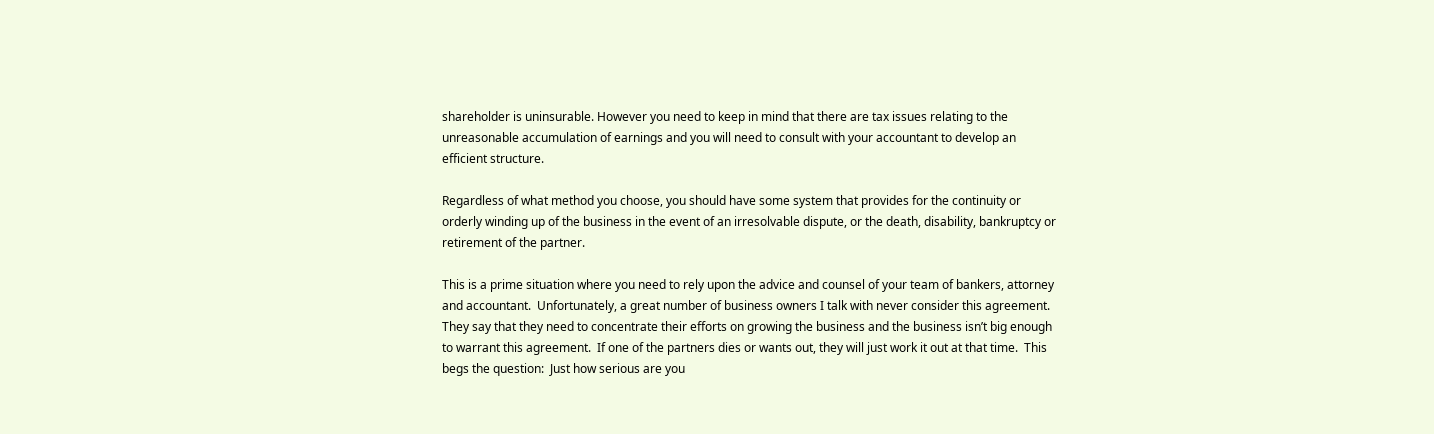shareholder is uninsurable. However you need to keep in mind that there are tax issues relating to the unreasonable accumulation of earnings and you will need to consult with your accountant to develop an efficient structure.

Regardless of what method you choose, you should have some system that provides for the continuity or orderly winding up of the business in the event of an irresolvable dispute, or the death, disability, bankruptcy or retirement of the partner.

This is a prime situation where you need to rely upon the advice and counsel of your team of bankers, attorney and accountant.  Unfortunately, a great number of business owners I talk with never consider this agreement.  They say that they need to concentrate their efforts on growing the business and the business isn’t big enough to warrant this agreement.  If one of the partners dies or wants out, they will just work it out at that time.  This begs the question:  Just how serious are you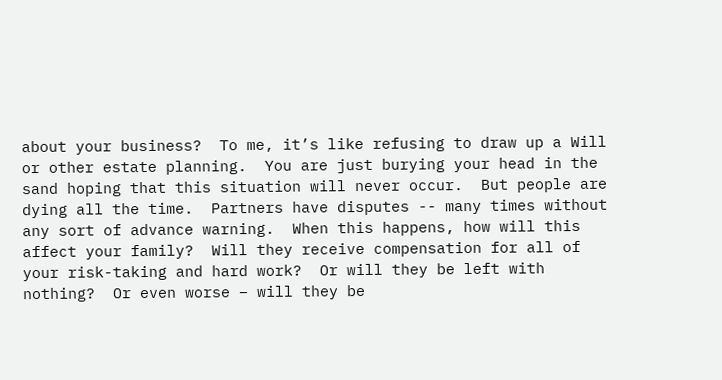about your business?  To me, it’s like refusing to draw up a Will or other estate planning.  You are just burying your head in the sand hoping that this situation will never occur.  But people are dying all the time.  Partners have disputes -- many times without any sort of advance warning.  When this happens, how will this affect your family?  Will they receive compensation for all of your risk-taking and hard work?  Or will they be left with nothing?  Or even worse – will they be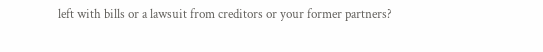left with bills or a lawsuit from creditors or your former partners?